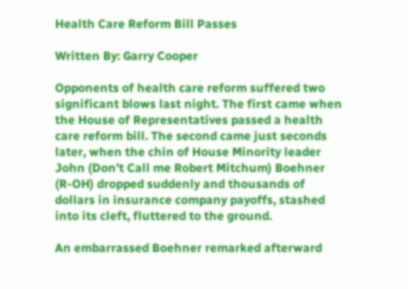Health Care Reform Bill Passes

Written By: Garry Cooper

Opponents of health care reform suffered two significant blows last night. The first came when the House of Representatives passed a health care reform bill. The second came just seconds later, when the chin of House Minority leader John (Don’t Call me Robert Mitchum) Boehner (R-OH) dropped suddenly and thousands of dollars in insurance company payoffs, stashed into its cleft, fluttered to the ground.

An embarrassed Boehner remarked afterward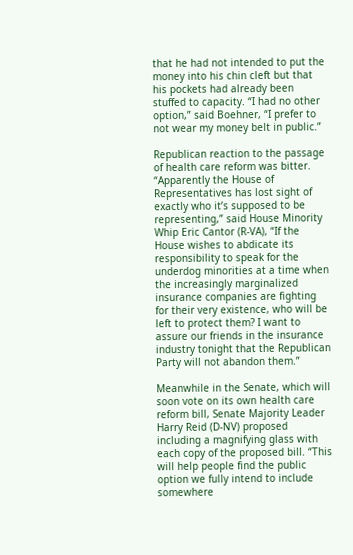that he had not intended to put the money into his chin cleft but that his pockets had already been stuffed to capacity. “I had no other option,” said Boehner, “I prefer to not wear my money belt in public.”

Republican reaction to the passage of health care reform was bitter. “Apparently the House of Representatives has lost sight of exactly who it’s supposed to be representing,” said House Minority Whip Eric Cantor (R-VA), “If the House wishes to abdicate its responsibility to speak for the underdog minorities at a time when the increasingly marginalized insurance companies are fighting for their very existence, who will be left to protect them? I want to assure our friends in the insurance industry tonight that the Republican Party will not abandon them.”

Meanwhile in the Senate, which will soon vote on its own health care reform bill, Senate Majority Leader Harry Reid (D-NV) proposed including a magnifying glass with each copy of the proposed bill. “This will help people find the public option we fully intend to include somewhere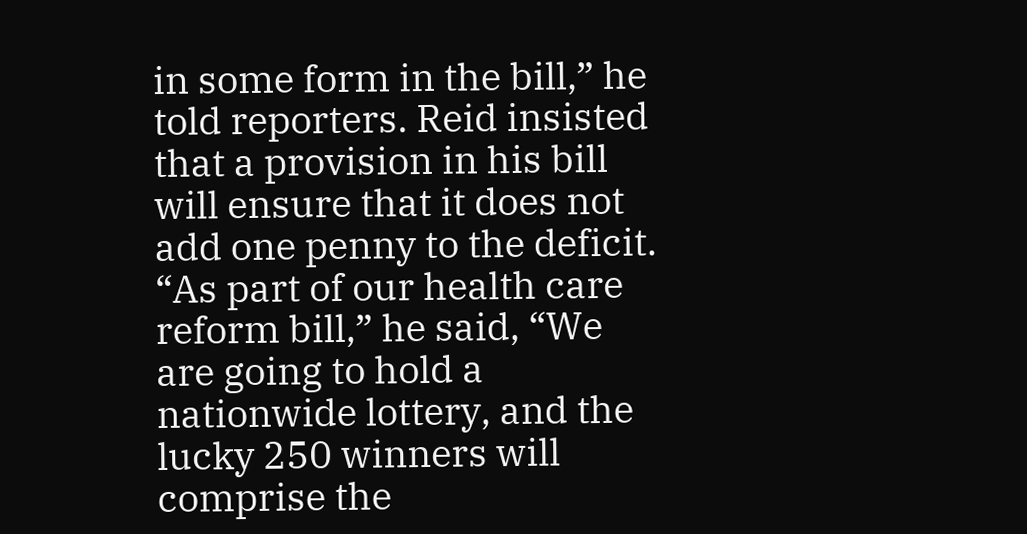in some form in the bill,” he told reporters. Reid insisted that a provision in his bill will ensure that it does not add one penny to the deficit. “As part of our health care reform bill,” he said, “We are going to hold a nationwide lottery, and the lucky 250 winners will comprise the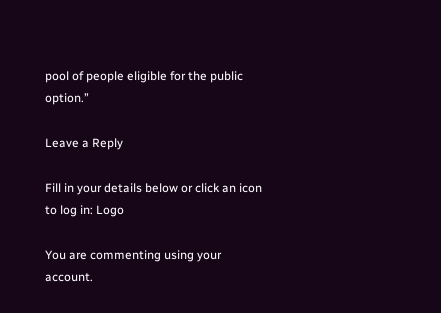pool of people eligible for the public option.”

Leave a Reply

Fill in your details below or click an icon to log in: Logo

You are commenting using your account.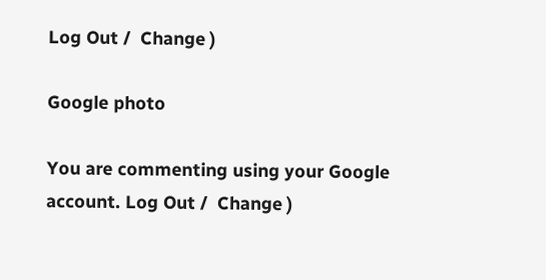Log Out /  Change )

Google photo

You are commenting using your Google account. Log Out /  Change )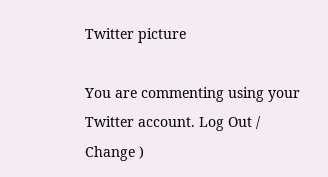Twitter picture

You are commenting using your Twitter account. Log Out /  Change )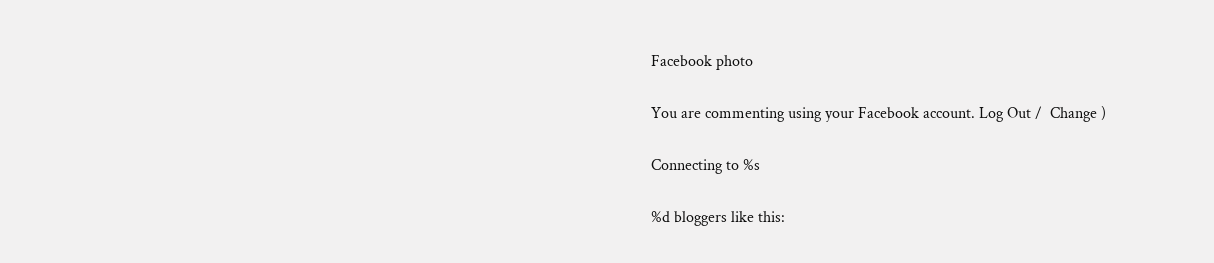Facebook photo

You are commenting using your Facebook account. Log Out /  Change )

Connecting to %s

%d bloggers like this: